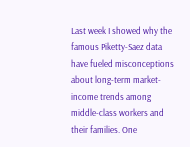Last week I showed why the famous Piketty-Saez data have fueled misconceptions about long-term market-income trends among middle-class workers and their families. One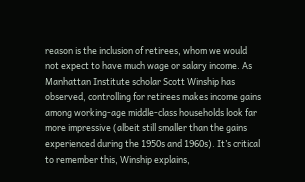reason is the inclusion of retirees, whom we would not expect to have much wage or salary income. As Manhattan Institute scholar Scott Winship has observed, controlling for retirees makes income gains among working-age middle-class households look far more impressive (albeit still smaller than the gains experienced during the 1950s and 1960s). It’s critical to remember this, Winship explains,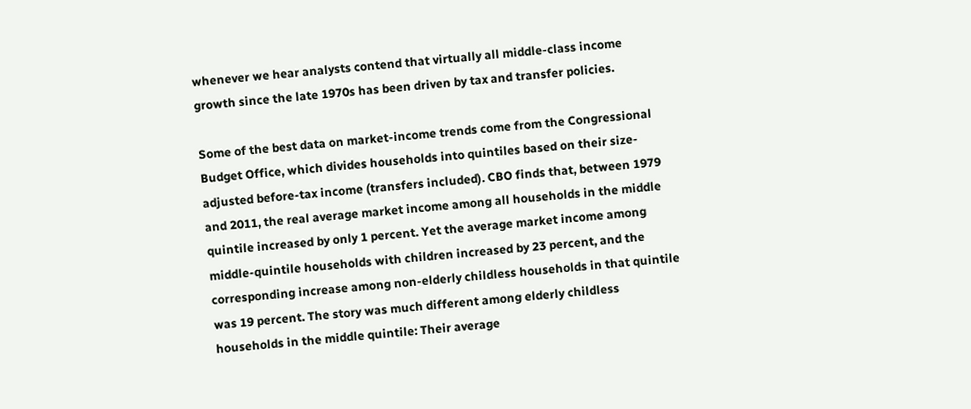whenever we hear analysts contend that virtually all middle-class income growth since the late 1970s has been driven by tax and transfer policies.

Some of the best data on market-income trends come from the Congressional Budget Office, which divides households into quintiles based on their size-adjusted before-tax income (transfers included). CBO finds that, between 1979 and 2011, the real average market income among all households in the middle quintile increased by only 1 percent. Yet the average market income among middle-quintile households with children increased by 23 percent, and the corresponding increase among non-elderly childless households in that quintile was 19 percent. The story was much different among elderly childless households in the middle quintile: Their average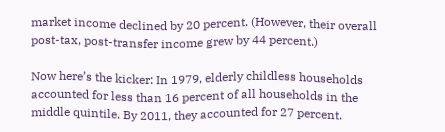market income declined by 20 percent. (However, their overall post-tax, post-transfer income grew by 44 percent.)

Now here’s the kicker: In 1979, elderly childless households accounted for less than 16 percent of all households in the middle quintile. By 2011, they accounted for 27 percent.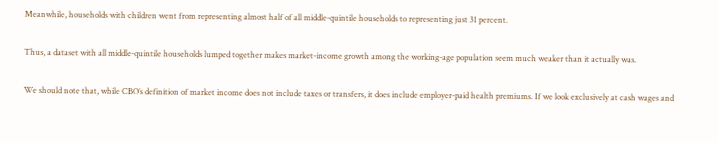Meanwhile, households with children went from representing almost half of all middle-quintile households to representing just 31 percent.

Thus, a dataset with all middle-quintile households lumped together makes market-income growth among the working-age population seem much weaker than it actually was.

We should note that, while CBO’s definition of market income does not include taxes or transfers, it does include employer-paid health premiums. If we look exclusively at cash wages and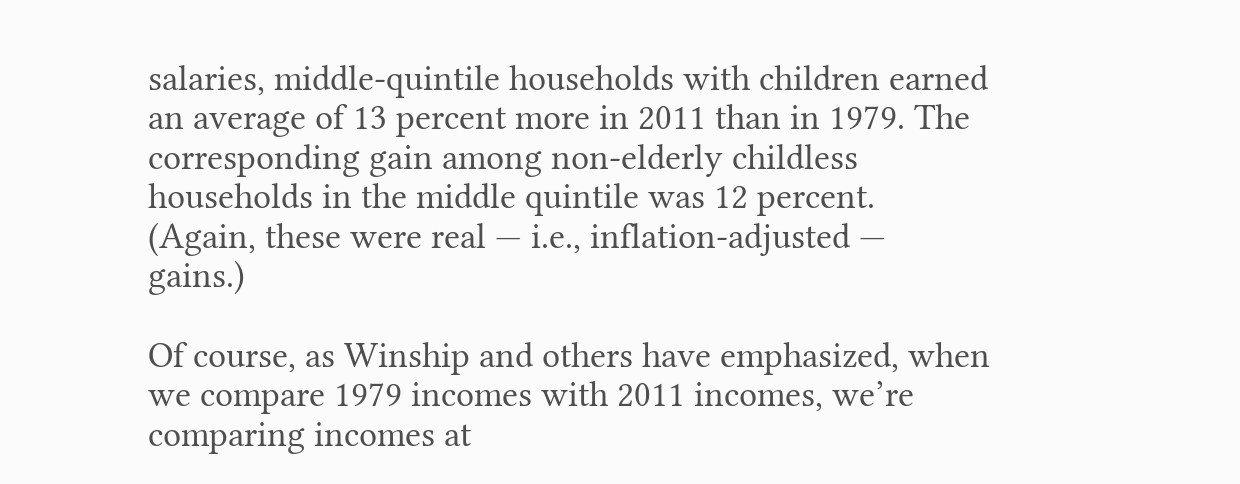salaries, middle-quintile households with children earned an average of 13 percent more in 2011 than in 1979. The corresponding gain among non-elderly childless households in the middle quintile was 12 percent. (Again, these were real — i.e., inflation-adjusted — gains.)

Of course, as Winship and others have emphasized, when we compare 1979 incomes with 2011 incomes, we’re comparing incomes at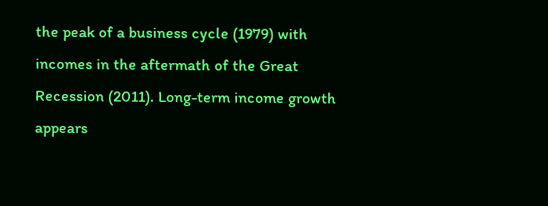the peak of a business cycle (1979) with incomes in the aftermath of the Great Recession (2011). Long-term income growth appears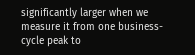significantly larger when we measure it from one business-cycle peak to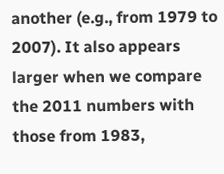another (e.g., from 1979 to 2007). It also appears larger when we compare the 2011 numbers with those from 1983,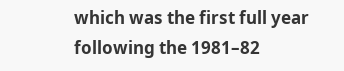which was the first full year following the 1981–82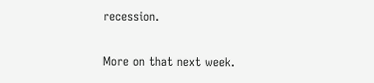recession.

More on that next week.